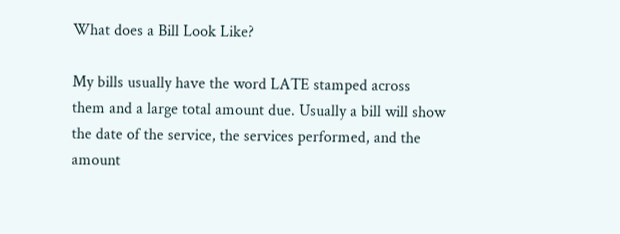What does a Bill Look Like?

My bills usually have the word LATE stamped across them and a large total amount due. Usually a bill will show the date of the service, the services performed, and the amount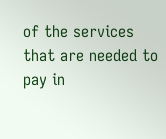of the services that are needed to pay in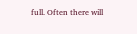full. Often there will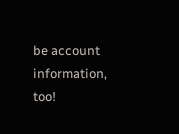be account information, too!